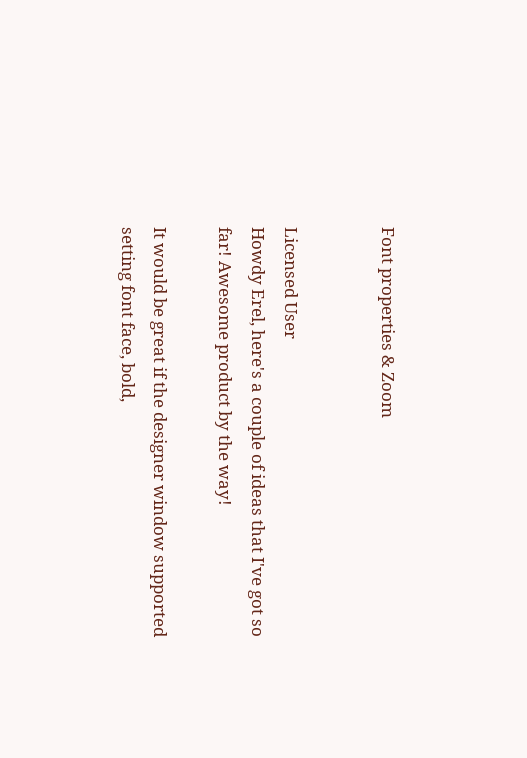Font properties & Zoom


Licensed User
Howdy Erel, here's a couple of ideas that I've got so far! Awesome product by the way!

It would be great if the designer window supported setting font face, bold,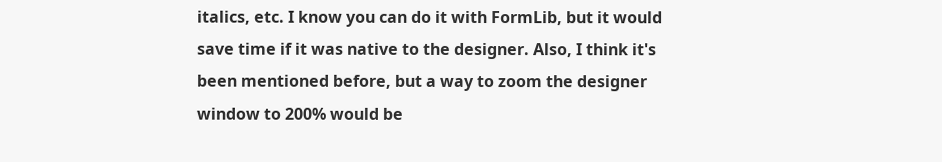italics, etc. I know you can do it with FormLib, but it would save time if it was native to the designer. Also, I think it's been mentioned before, but a way to zoom the designer window to 200% would be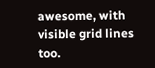awesome, with visible grid lines too.